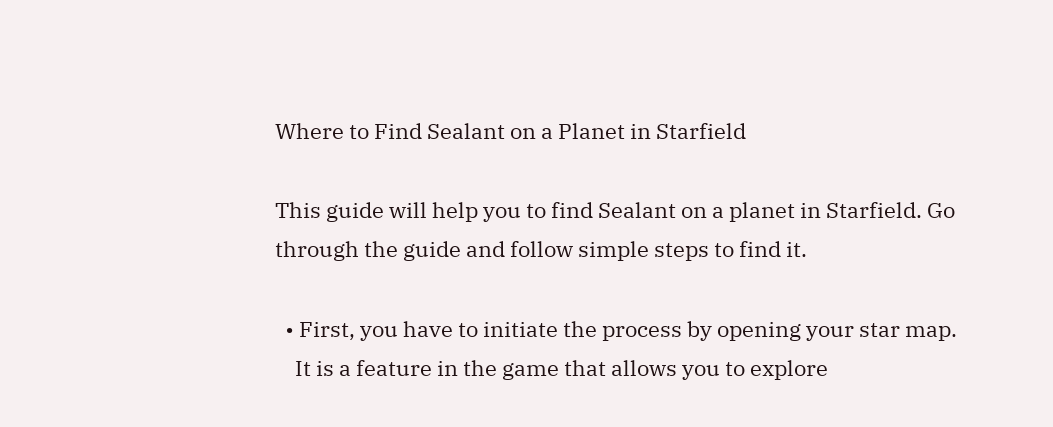Where to Find Sealant on a Planet in Starfield

This guide will help you to find Sealant on a planet in Starfield. Go through the guide and follow simple steps to find it.

  • First, you have to initiate the process by opening your star map.
    It is a feature in the game that allows you to explore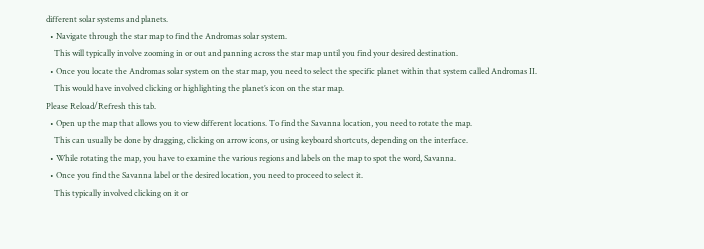different solar systems and planets.
  • Navigate through the star map to find the Andromas solar system.
    This will typically involve zooming in or out and panning across the star map until you find your desired destination.
  • Once you locate the Andromas solar system on the star map, you need to select the specific planet within that system called Andromas II.
    This would have involved clicking or highlighting the planet’s icon on the star map.
Please Reload/Refresh this tab.
  • Open up the map that allows you to view different locations. To find the Savanna location, you need to rotate the map.
    This can usually be done by dragging, clicking on arrow icons, or using keyboard shortcuts, depending on the interface.
  • While rotating the map, you have to examine the various regions and labels on the map to spot the word, Savanna.
  • Once you find the Savanna label or the desired location, you need to proceed to select it.
    This typically involved clicking on it or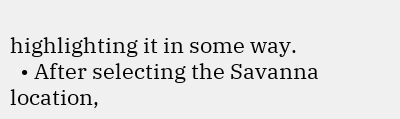highlighting it in some way.
  • After selecting the Savanna location,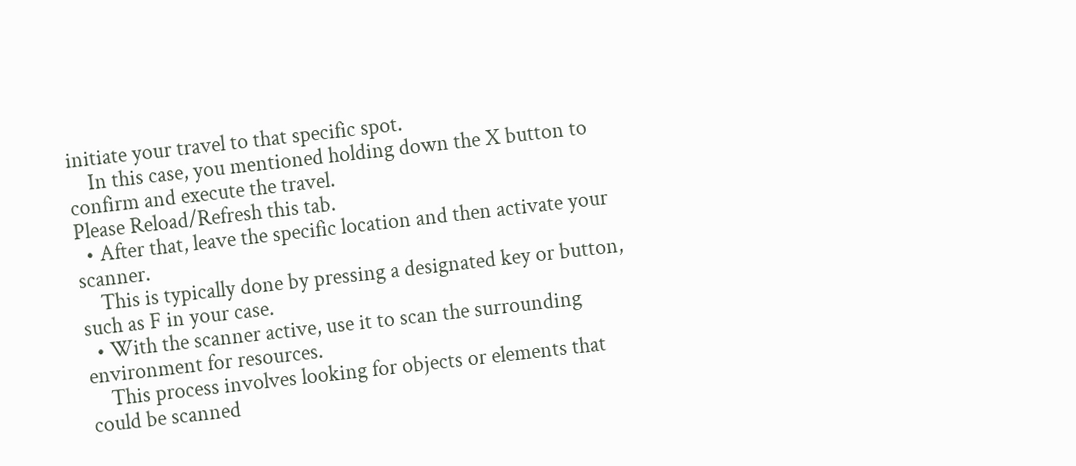initiate your travel to that specific spot.
    In this case, you mentioned holding down the X button to confirm and execute the travel.
Please Reload/Refresh this tab.
  • After that, leave the specific location and then activate your scanner.
    This is typically done by pressing a designated key or button, such as F in your case.
  • With the scanner active, use it to scan the surrounding environment for resources.
    This process involves looking for objects or elements that could be scanned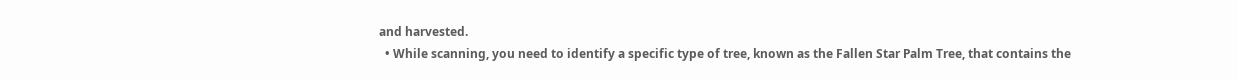and harvested.
  • While scanning, you need to identify a specific type of tree, known as the Fallen Star Palm Tree, that contains the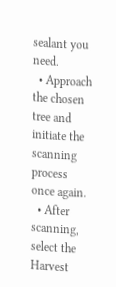sealant you need.
  • Approach the chosen tree and initiate the scanning process once again.
  • After scanning, select the Harvest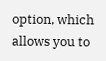option, which allows you to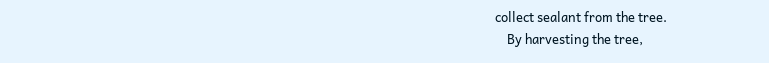collect sealant from the tree.
    By harvesting the tree,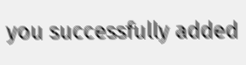you successfully added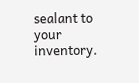sealant to your inventory.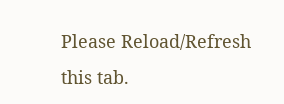Please Reload/Refresh this tab.